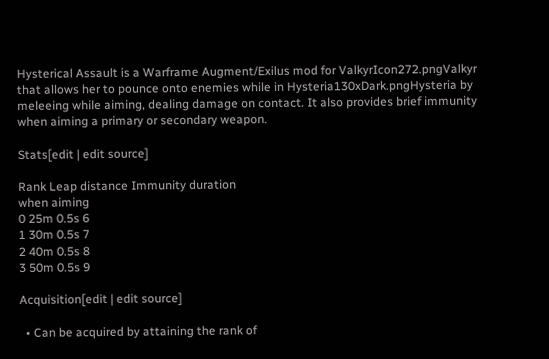Hysterical Assault is a Warframe Augment/Exilus mod for ValkyrIcon272.pngValkyr that allows her to pounce onto enemies while in Hysteria130xDark.pngHysteria by meleeing while aiming, dealing damage on contact. It also provides brief immunity when aiming a primary or secondary weapon.

Stats[edit | edit source]

Rank Leap distance Immunity duration
when aiming
0 25m 0.5s 6
1 30m 0.5s 7
2 40m 0.5s 8
3 50m 0.5s 9

Acquisition[edit | edit source]

  • Can be acquired by attaining the rank of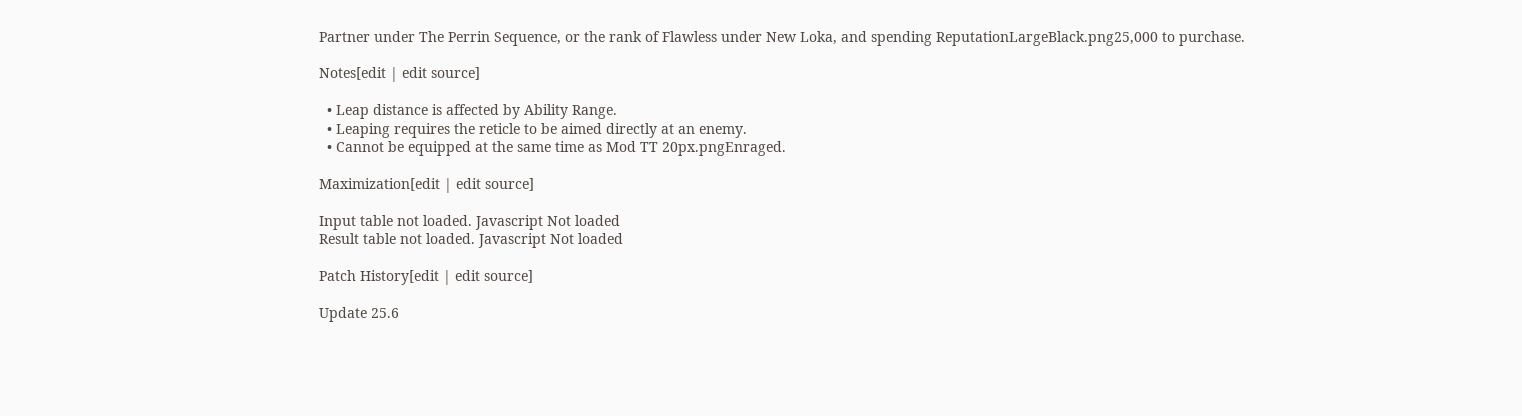Partner under The Perrin Sequence, or the rank of Flawless under New Loka, and spending ReputationLargeBlack.png25,000 to purchase.

Notes[edit | edit source]

  • Leap distance is affected by Ability Range.
  • Leaping requires the reticle to be aimed directly at an enemy.
  • Cannot be equipped at the same time as Mod TT 20px.pngEnraged.

Maximization[edit | edit source]

Input table not loaded. Javascript Not loaded
Result table not loaded. Javascript Not loaded

Patch History[edit | edit source]

Update 25.6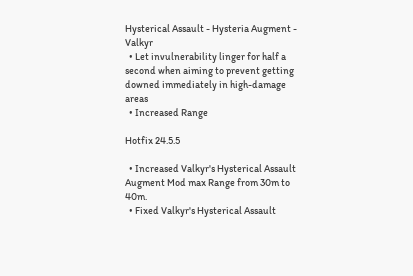Hysterical Assault - Hysteria Augment - Valkyr
  • Let invulnerability linger for half a second when aiming to prevent getting downed immediately in high-damage areas
  • Increased Range

Hotfix 24.5.5

  • Increased Valkyr's Hysterical Assault Augment Mod max Range from 30m to 40m.
  • Fixed Valkyr's Hysterical Assault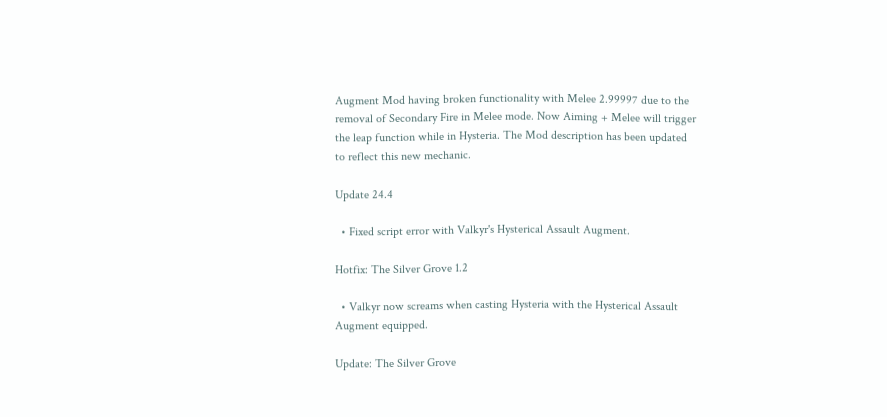Augment Mod having broken functionality with Melee 2.99997 due to the removal of Secondary Fire in Melee mode. Now Aiming + Melee will trigger the leap function while in Hysteria. The Mod description has been updated to reflect this new mechanic.

Update 24.4

  • Fixed script error with Valkyr's Hysterical Assault Augment.

Hotfix: The Silver Grove 1.2

  • Valkyr now screams when casting Hysteria with the Hysterical Assault Augment equipped.

Update: The Silver Grove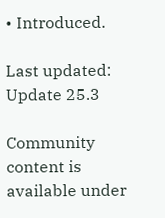• Introduced.

Last updated: Update 25.3

Community content is available under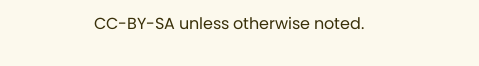CC-BY-SA unless otherwise noted.